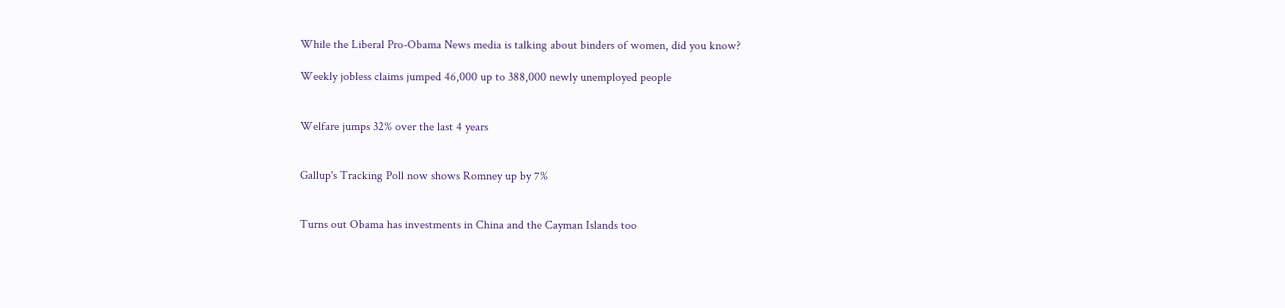While the Liberal Pro-Obama News media is talking about binders of women, did you know?

Weekly jobless claims jumped 46,000 up to 388,000 newly unemployed people


Welfare jumps 32% over the last 4 years


Gallup's Tracking Poll now shows Romney up by 7%


Turns out Obama has investments in China and the Cayman Islands too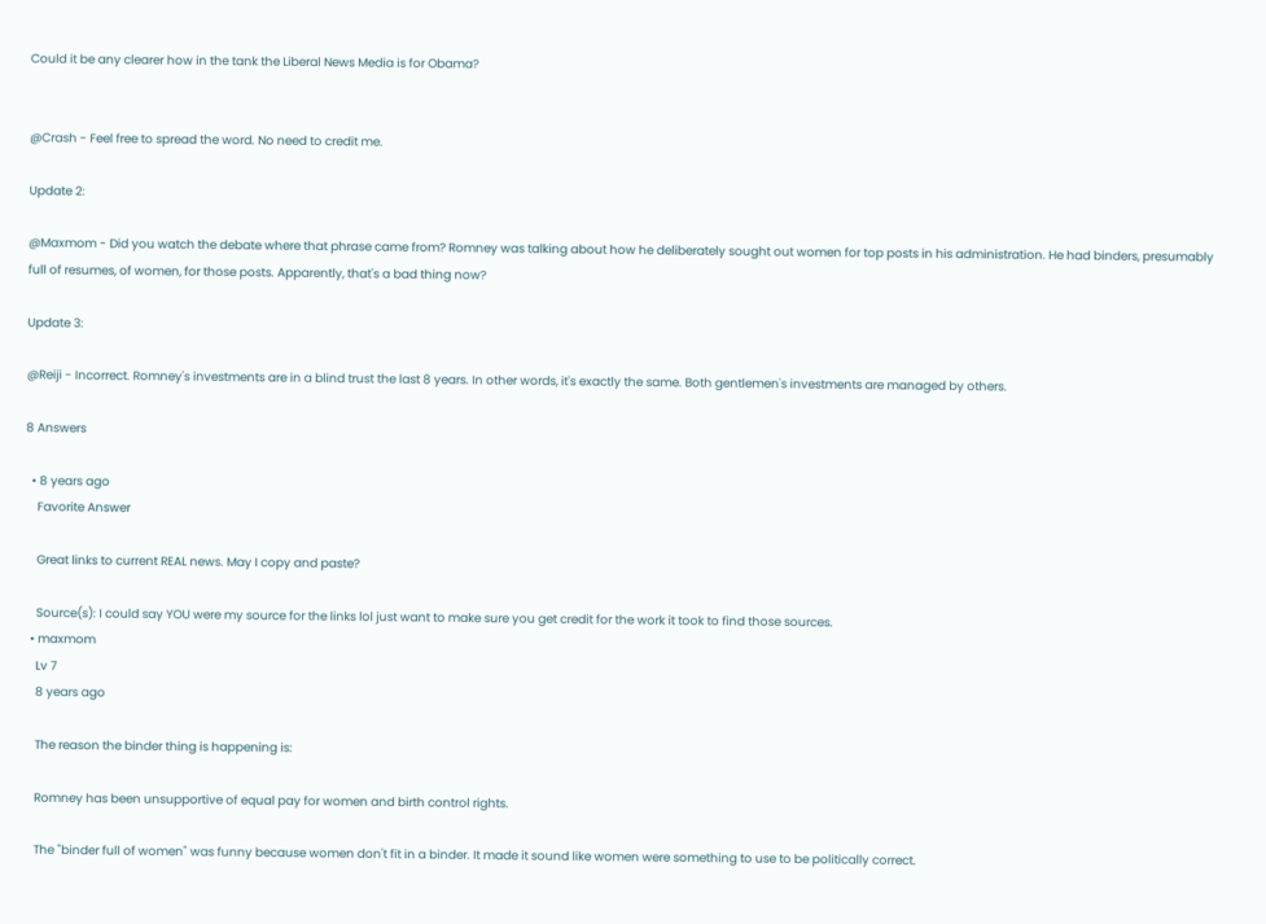Could it be any clearer how in the tank the Liberal News Media is for Obama?


@Crash - Feel free to spread the word. No need to credit me.

Update 2:

@Maxmom - Did you watch the debate where that phrase came from? Romney was talking about how he deliberately sought out women for top posts in his administration. He had binders, presumably full of resumes, of women, for those posts. Apparently, that's a bad thing now?

Update 3:

@Reiji - Incorrect. Romney's investments are in a blind trust the last 8 years. In other words, it's exactly the same. Both gentlemen's investments are managed by others.

8 Answers

  • 8 years ago
    Favorite Answer

    Great links to current REAL news. May I copy and paste?

    Source(s): I could say YOU were my source for the links lol just want to make sure you get credit for the work it took to find those sources.
  • maxmom
    Lv 7
    8 years ago

    The reason the binder thing is happening is:

    Romney has been unsupportive of equal pay for women and birth control rights.

    The "binder full of women" was funny because women don't fit in a binder. It made it sound like women were something to use to be politically correct.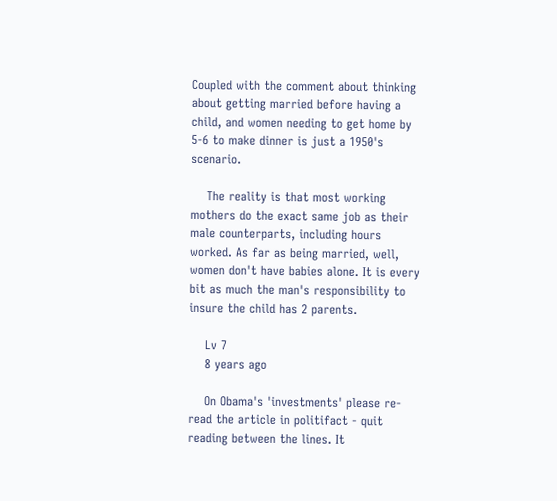Coupled with the comment about thinking about getting married before having a child, and women needing to get home by 5-6 to make dinner is just a 1950's scenario.

    The reality is that most working mothers do the exact same job as their male counterparts, including hours worked. As far as being married, well, women don't have babies alone. It is every bit as much the man's responsibility to insure the child has 2 parents.

    Lv 7
    8 years ago

    On Obama's 'investments' please re-read the article in politifact - quit reading between the lines. It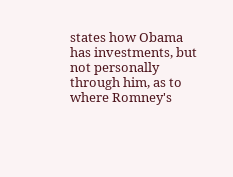states how Obama has investments, but not personally through him, as to where Romney's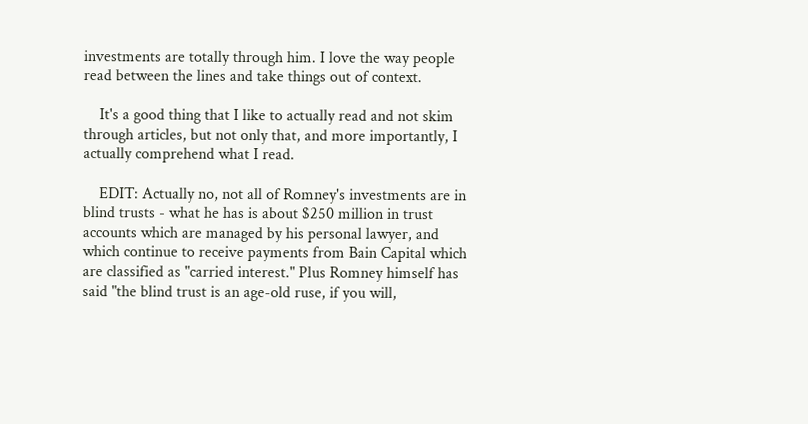investments are totally through him. I love the way people read between the lines and take things out of context.

    It's a good thing that I like to actually read and not skim through articles, but not only that, and more importantly, I actually comprehend what I read.

    EDIT: Actually no, not all of Romney's investments are in blind trusts - what he has is about $250 million in trust accounts which are managed by his personal lawyer, and which continue to receive payments from Bain Capital which are classified as "carried interest." Plus Romney himself has said "the blind trust is an age-old ruse, if you will,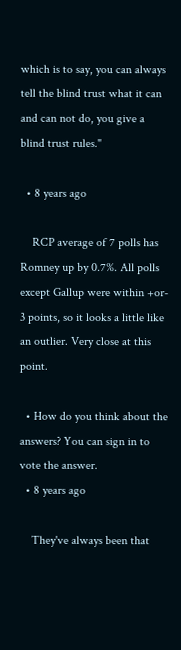which is to say, you can always tell the blind trust what it can and can not do, you give a blind trust rules."

  • 8 years ago

    RCP average of 7 polls has Romney up by 0.7%. All polls except Gallup were within +or- 3 points, so it looks a little like an outlier. Very close at this point.

  • How do you think about the answers? You can sign in to vote the answer.
  • 8 years ago

    They've always been that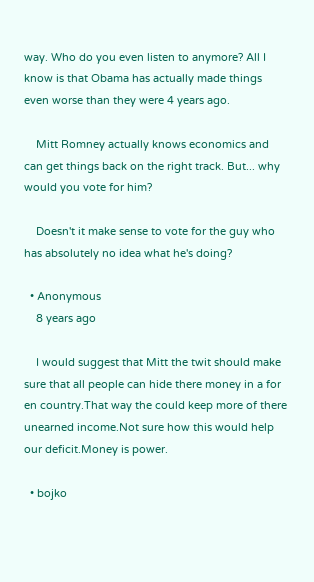way. Who do you even listen to anymore? All I know is that Obama has actually made things even worse than they were 4 years ago.

    Mitt Romney actually knows economics and can get things back on the right track. But... why would you vote for him?

    Doesn't it make sense to vote for the guy who has absolutely no idea what he's doing?

  • Anonymous
    8 years ago

    I would suggest that Mitt the twit should make sure that all people can hide there money in a for en country.That way the could keep more of there unearned income.Not sure how this would help our deficit.Money is power.

  • bojko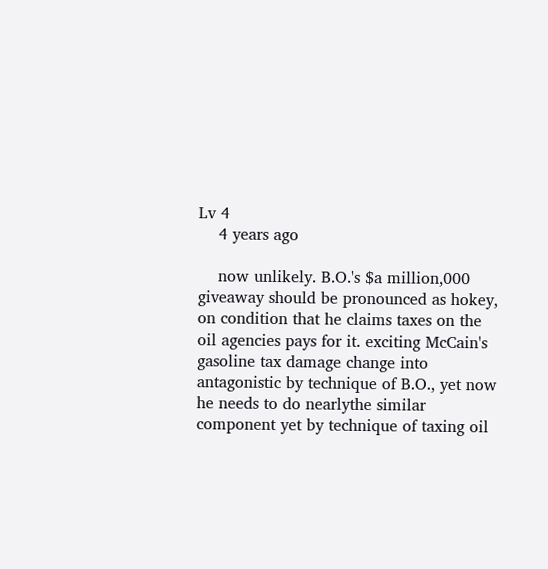Lv 4
    4 years ago

    now unlikely. B.O.'s $a million,000 giveaway should be pronounced as hokey, on condition that he claims taxes on the oil agencies pays for it. exciting McCain's gasoline tax damage change into antagonistic by technique of B.O., yet now he needs to do nearlythe similar component yet by technique of taxing oil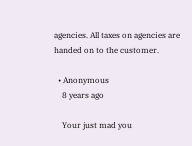agencies. All taxes on agencies are handed on to the customer.

  • Anonymous
    8 years ago

    Your just mad you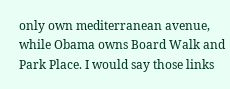only own mediterranean avenue, while Obama owns Board Walk and Park Place. I would say those links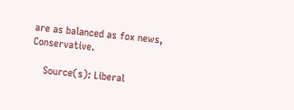are as balanced as fox news, Conservative.

    Source(s): Liberal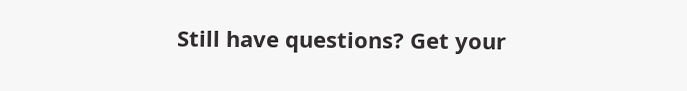Still have questions? Get your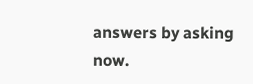answers by asking now.